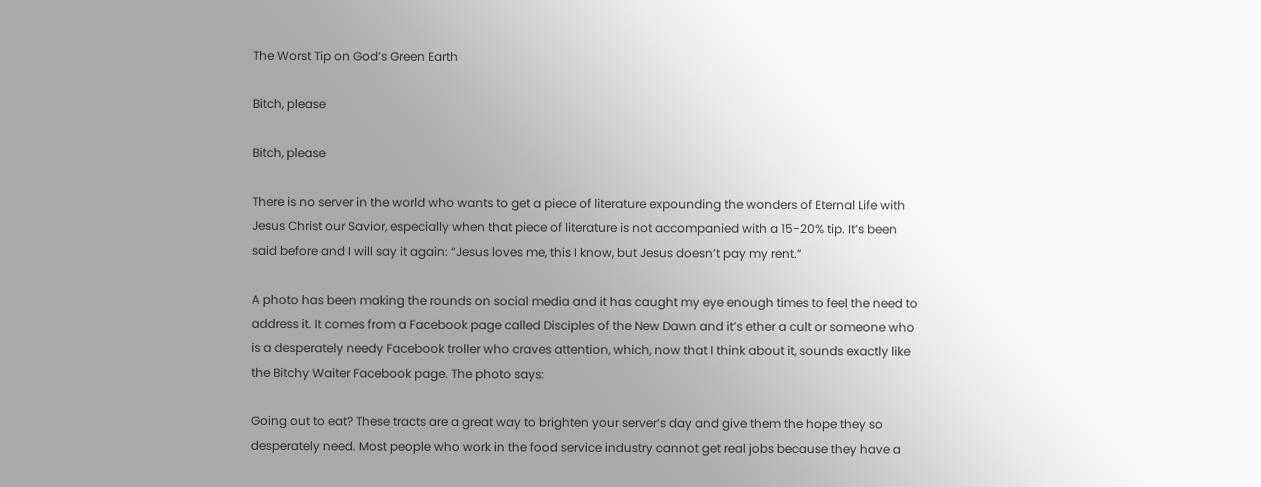The Worst Tip on God’s Green Earth

Bitch, please

Bitch, please

There is no server in the world who wants to get a piece of literature expounding the wonders of Eternal Life with Jesus Christ our Savior, especially when that piece of literature is not accompanied with a 15-20% tip. It’s been said before and I will say it again: “Jesus loves me, this I know, but Jesus doesn’t pay my rent.”

A photo has been making the rounds on social media and it has caught my eye enough times to feel the need to address it. It comes from a Facebook page called Disciples of the New Dawn and it’s ether a cult or someone who is a desperately needy Facebook troller who craves attention, which, now that I think about it, sounds exactly like the Bitchy Waiter Facebook page. The photo says:

Going out to eat? These tracts are a great way to brighten your server’s day and give them the hope they so desperately need. Most people who work in the food service industry cannot get real jobs because they have a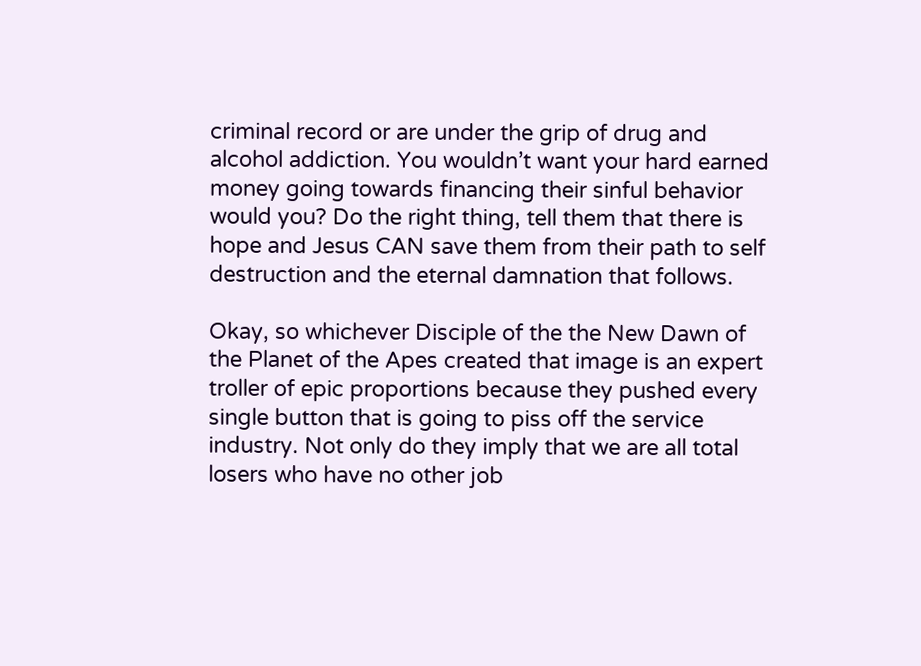criminal record or are under the grip of drug and alcohol addiction. You wouldn’t want your hard earned money going towards financing their sinful behavior would you? Do the right thing, tell them that there is hope and Jesus CAN save them from their path to self destruction and the eternal damnation that follows.

Okay, so whichever Disciple of the the New Dawn of the Planet of the Apes created that image is an expert troller of epic proportions because they pushed every single button that is going to piss off the service industry. Not only do they imply that we are all total losers who have no other job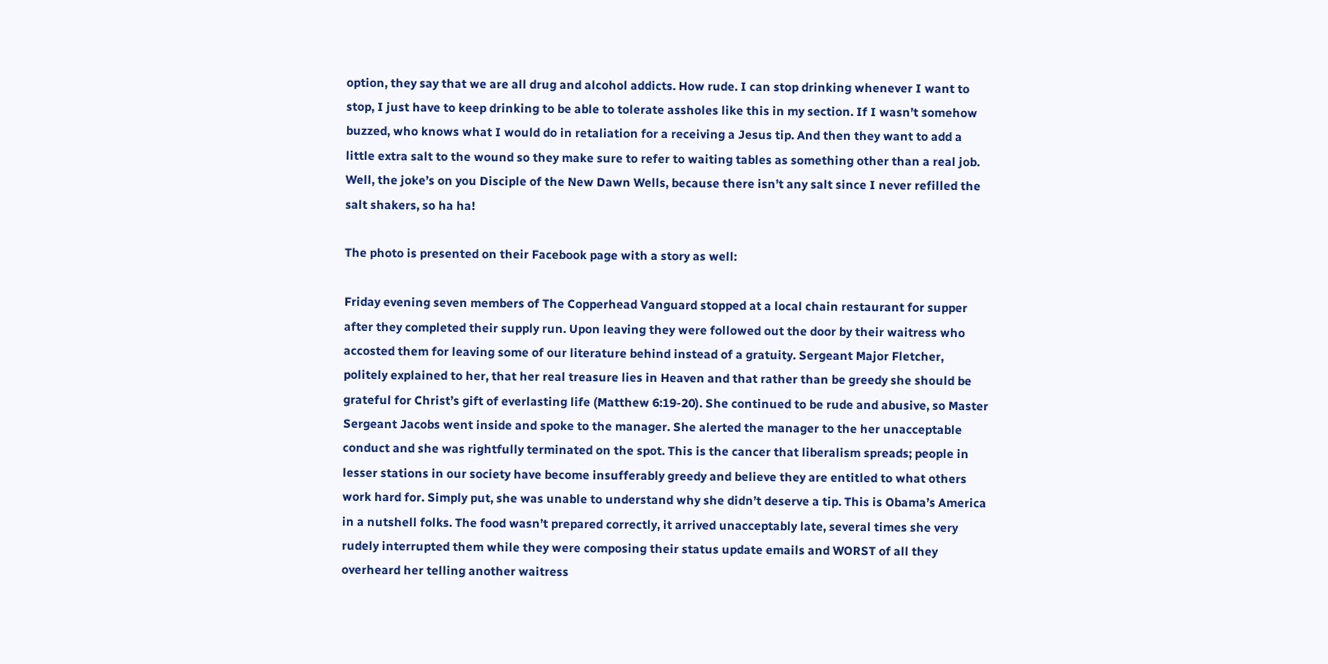option, they say that we are all drug and alcohol addicts. How rude. I can stop drinking whenever I want to stop, I just have to keep drinking to be able to tolerate assholes like this in my section. If I wasn’t somehow buzzed, who knows what I would do in retaliation for a receiving a Jesus tip. And then they want to add a little extra salt to the wound so they make sure to refer to waiting tables as something other than a real job. Well, the joke’s on you Disciple of the New Dawn Wells, because there isn’t any salt since I never refilled the salt shakers, so ha ha!

The photo is presented on their Facebook page with a story as well:

Friday evening seven members of The Copperhead Vanguard stopped at a local chain restaurant for supper after they completed their supply run. Upon leaving they were followed out the door by their waitress who accosted them for leaving some of our literature behind instead of a gratuity. Sergeant Major Fletcher, politely explained to her, that her real treasure lies in Heaven and that rather than be greedy she should be grateful for Christ’s gift of everlasting life (Matthew 6:19-20). She continued to be rude and abusive, so Master Sergeant Jacobs went inside and spoke to the manager. She alerted the manager to the her unacceptable conduct and she was rightfully terminated on the spot. This is the cancer that liberalism spreads; people in lesser stations in our society have become insufferably greedy and believe they are entitled to what others work hard for. Simply put, she was unable to understand why she didn’t deserve a tip. This is Obama’s America in a nutshell folks. The food wasn’t prepared correctly, it arrived unacceptably late, several times she very rudely interrupted them while they were composing their status update emails and WORST of all they overheard her telling another waitress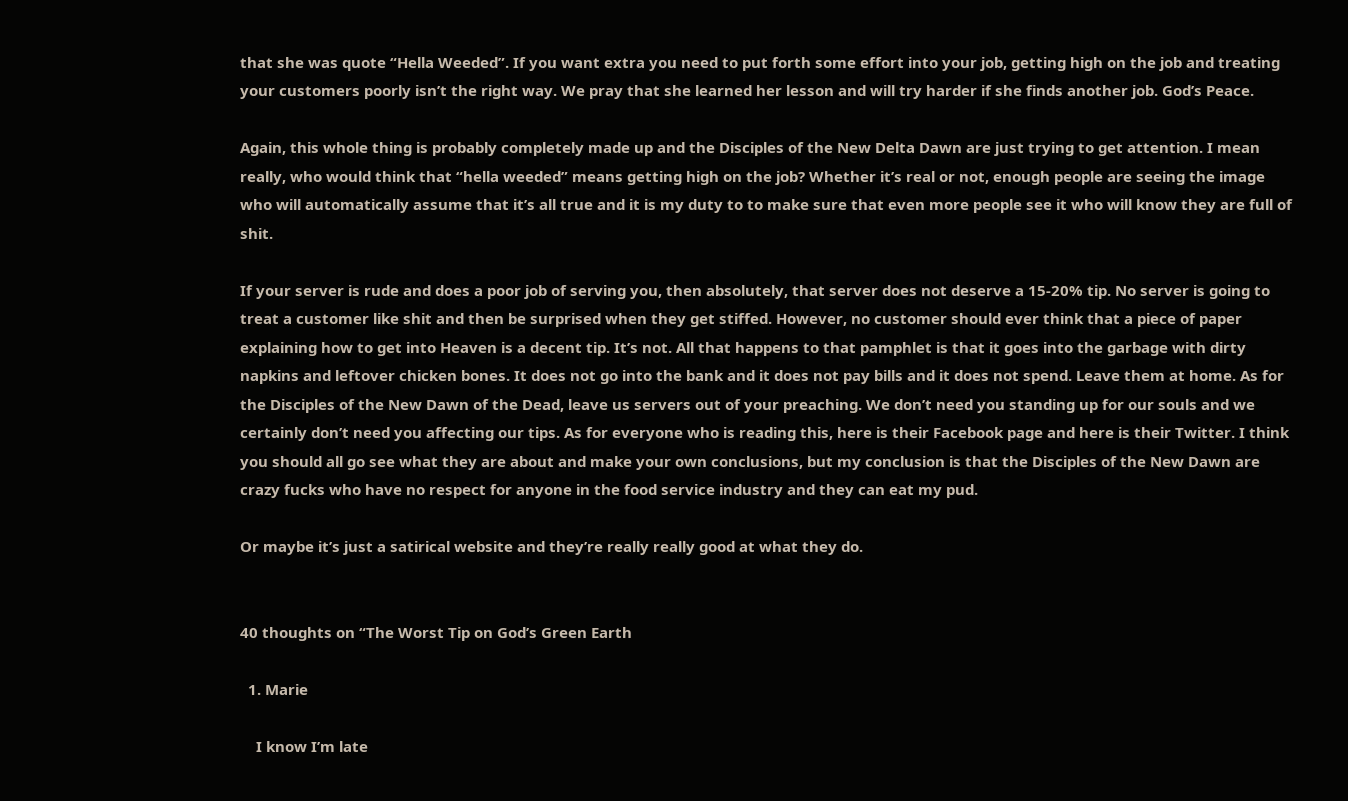that she was quote “Hella Weeded”. If you want extra you need to put forth some effort into your job, getting high on the job and treating your customers poorly isn’t the right way. We pray that she learned her lesson and will try harder if she finds another job. God’s Peace.

Again, this whole thing is probably completely made up and the Disciples of the New Delta Dawn are just trying to get attention. I mean really, who would think that “hella weeded” means getting high on the job? Whether it’s real or not, enough people are seeing the image who will automatically assume that it’s all true and it is my duty to to make sure that even more people see it who will know they are full of shit.

If your server is rude and does a poor job of serving you, then absolutely, that server does not deserve a 15-20% tip. No server is going to treat a customer like shit and then be surprised when they get stiffed. However, no customer should ever think that a piece of paper explaining how to get into Heaven is a decent tip. It’s not. All that happens to that pamphlet is that it goes into the garbage with dirty napkins and leftover chicken bones. It does not go into the bank and it does not pay bills and it does not spend. Leave them at home. As for the Disciples of the New Dawn of the Dead, leave us servers out of your preaching. We don’t need you standing up for our souls and we certainly don’t need you affecting our tips. As for everyone who is reading this, here is their Facebook page and here is their Twitter. I think you should all go see what they are about and make your own conclusions, but my conclusion is that the Disciples of the New Dawn are crazy fucks who have no respect for anyone in the food service industry and they can eat my pud.

Or maybe it’s just a satirical website and they’re really really good at what they do.


40 thoughts on “The Worst Tip on God’s Green Earth

  1. Marie

    I know I’m late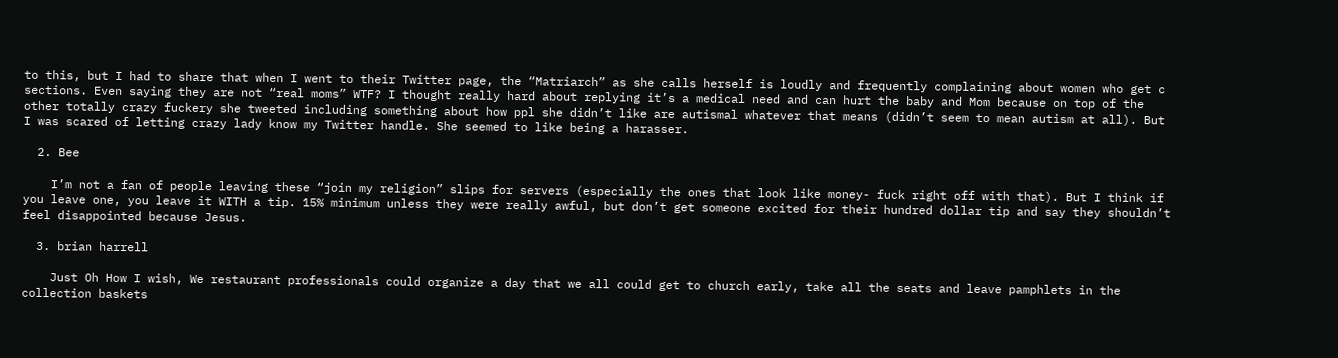to this, but I had to share that when I went to their Twitter page, the “Matriarch” as she calls herself is loudly and frequently complaining about women who get c sections. Even saying they are not “real moms” WTF? I thought really hard about replying it’s a medical need and can hurt the baby and Mom because on top of the other totally crazy fuckery she tweeted including something about how ppl she didn’t like are autismal whatever that means (didn’t seem to mean autism at all). But I was scared of letting crazy lady know my Twitter handle. She seemed to like being a harasser.

  2. Bee

    I’m not a fan of people leaving these “join my religion” slips for servers (especially the ones that look like money- fuck right off with that). But I think if you leave one, you leave it WITH a tip. 15% minimum unless they were really awful, but don’t get someone excited for their hundred dollar tip and say they shouldn’t feel disappointed because Jesus.

  3. brian harrell

    Just Oh How I wish, We restaurant professionals could organize a day that we all could get to church early, take all the seats and leave pamphlets in the collection baskets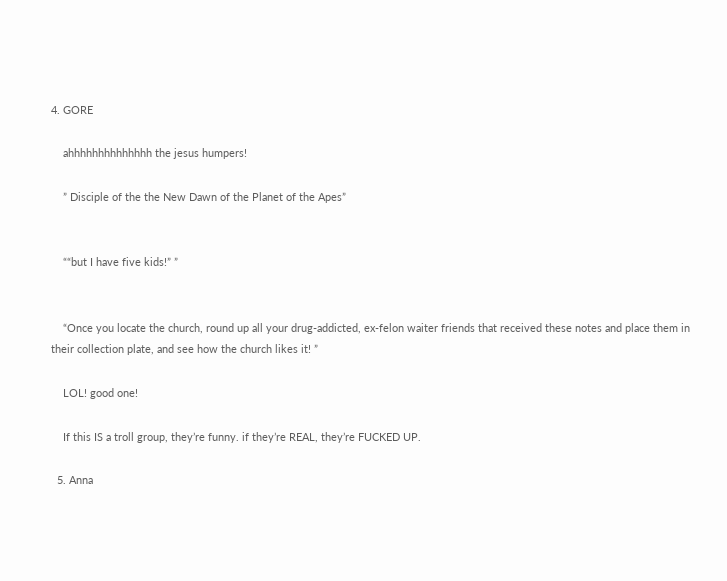4. GORE

    ahhhhhhhhhhhhhh the jesus humpers!

    ” Disciple of the the New Dawn of the Planet of the Apes”


    ““but I have five kids!” ”


    “Once you locate the church, round up all your drug-addicted, ex-felon waiter friends that received these notes and place them in their collection plate, and see how the church likes it! ”

    LOL! good one!

    If this IS a troll group, they’re funny. if they’re REAL, they’re FUCKED UP.

  5. Anna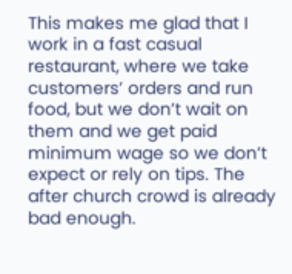This makes me glad that I work in a fast casual restaurant, where we take customers’ orders and run food, but we don’t wait on them and we get paid minimum wage so we don’t expect or rely on tips. The after church crowd is already bad enough.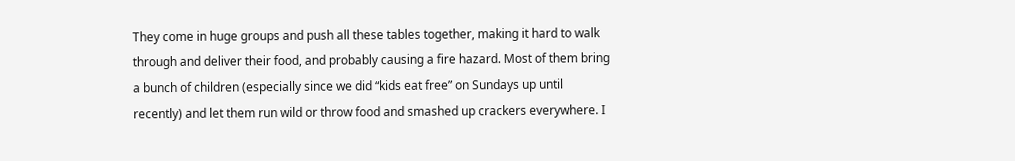They come in huge groups and push all these tables together, making it hard to walk through and deliver their food, and probably causing a fire hazard. Most of them bring a bunch of children (especially since we did “kids eat free” on Sundays up until recently) and let them run wild or throw food and smashed up crackers everywhere. I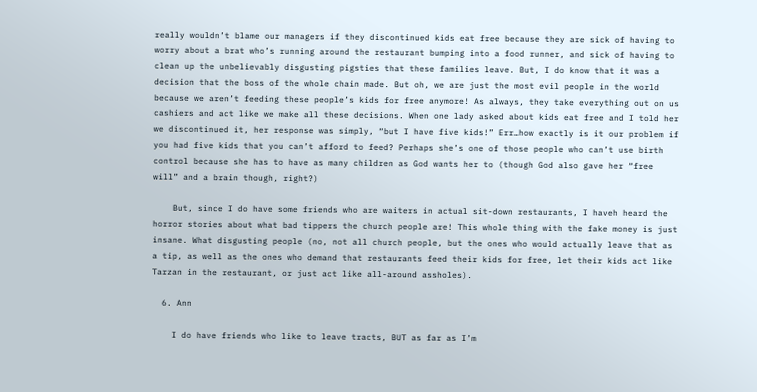really wouldn’t blame our managers if they discontinued kids eat free because they are sick of having to worry about a brat who’s running around the restaurant bumping into a food runner, and sick of having to clean up the unbelievably disgusting pigsties that these families leave. But, I do know that it was a decision that the boss of the whole chain made. But oh, we are just the most evil people in the world because we aren’t feeding these people’s kids for free anymore! As always, they take everything out on us cashiers and act like we make all these decisions. When one lady asked about kids eat free and I told her we discontinued it, her response was simply, “but I have five kids!” Err…how exactly is it our problem if you had five kids that you can’t afford to feed? Perhaps she’s one of those people who can’t use birth control because she has to have as many children as God wants her to (though God also gave her “free will” and a brain though, right?)

    But, since I do have some friends who are waiters in actual sit-down restaurants, I haveh heard the horror stories about what bad tippers the church people are! This whole thing with the fake money is just insane. What disgusting people (no, not all church people, but the ones who would actually leave that as a tip, as well as the ones who demand that restaurants feed their kids for free, let their kids act like Tarzan in the restaurant, or just act like all-around assholes).

  6. Ann

    I do have friends who like to leave tracts, BUT as far as I’m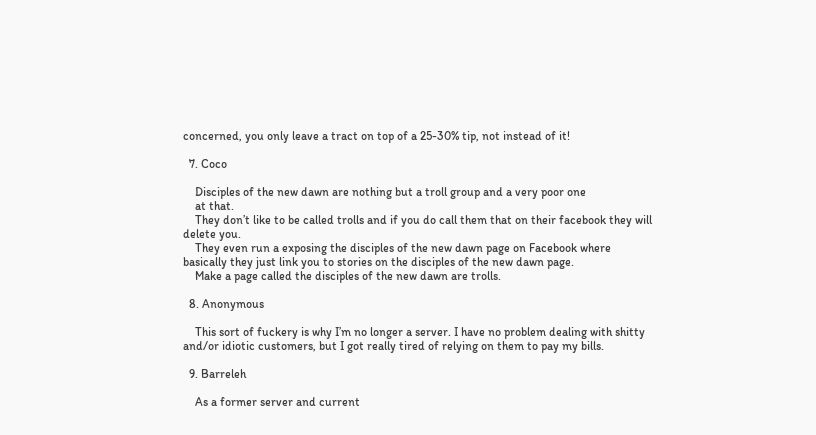concerned, you only leave a tract on top of a 25-30% tip, not instead of it!

  7. Coco

    Disciples of the new dawn are nothing but a troll group and a very poor one
    at that.
    They don’t like to be called trolls and if you do call them that on their facebook they will delete you.
    They even run a exposing the disciples of the new dawn page on Facebook where basically they just link you to stories on the disciples of the new dawn page.
    Make a page called the disciples of the new dawn are trolls.

  8. Anonymous

    This sort of fuckery is why I’m no longer a server. I have no problem dealing with shitty and/or idiotic customers, but I got really tired of relying on them to pay my bills.

  9. Barreleh

    As a former server and current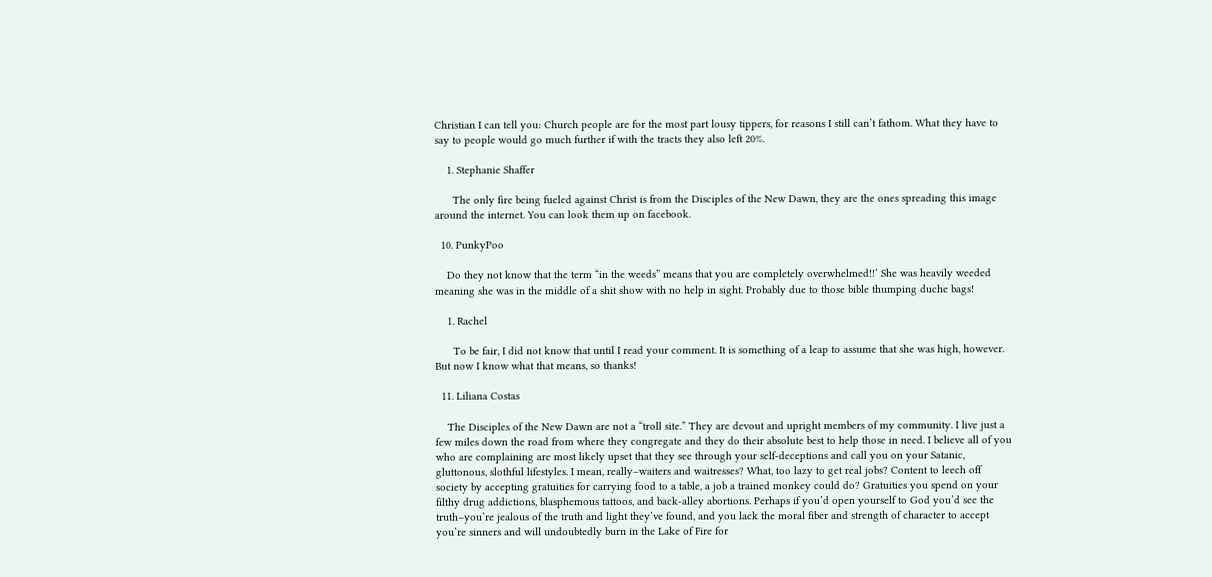Christian I can tell you: Church people are for the most part lousy tippers, for reasons I still can’t fathom. What they have to say to people would go much further if with the tracts they also left 20%.

    1. Stephanie Shaffer

      The only fire being fueled against Christ is from the Disciples of the New Dawn, they are the ones spreading this image around the internet. You can look them up on facebook.

  10. PunkyPoo

    Do they not know that the term “in the weeds” means that you are completely overwhelmed!!’ She was heavily weeded meaning she was in the middle of a shit show with no help in sight. Probably due to those bible thumping duche bags!

    1. Rachel

      To be fair, I did not know that until I read your comment. It is something of a leap to assume that she was high, however. But now I know what that means, so thanks!

  11. Liliana Costas

    The Disciples of the New Dawn are not a “troll site.” They are devout and upright members of my community. I live just a few miles down the road from where they congregate and they do their absolute best to help those in need. I believe all of you who are complaining are most likely upset that they see through your self-deceptions and call you on your Satanic, gluttonous, slothful lifestyles. I mean, really–waiters and waitresses? What, too lazy to get real jobs? Content to leech off society by accepting gratuities for carrying food to a table, a job a trained monkey could do? Gratuities you spend on your filthy drug addictions, blasphemous tattoos, and back-alley abortions. Perhaps if you’d open yourself to God you’d see the truth–you’re jealous of the truth and light they’ve found, and you lack the moral fiber and strength of character to accept you’re sinners and will undoubtedly burn in the Lake of Fire for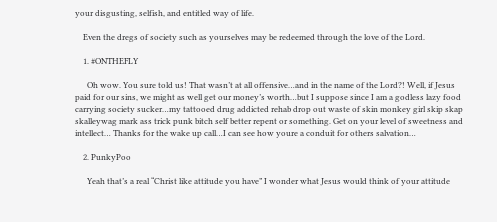your disgusting, selfish, and entitled way of life.

    Even the dregs of society such as yourselves may be redeemed through the love of the Lord.

    1. #ONTHEFLY

      Oh wow. You sure told us! That wasn’t at all offensive…and in the name of the Lord?! Well, if Jesus paid for our sins, we might as well get our money’s worth…but I suppose since I am a godless lazy food carrying society sucker…my tattooed drug addicted rehab drop out waste of skin monkey girl skip skap skalleywag mark ass trick punk bitch self better repent or something. Get on your level of sweetness and intellect… Thanks for the wake up call…I can see how youre a conduit for others salvation…

    2. PunkyPoo

      Yeah that’s a real “Christ like attitude you have” I wonder what Jesus would think of your attitude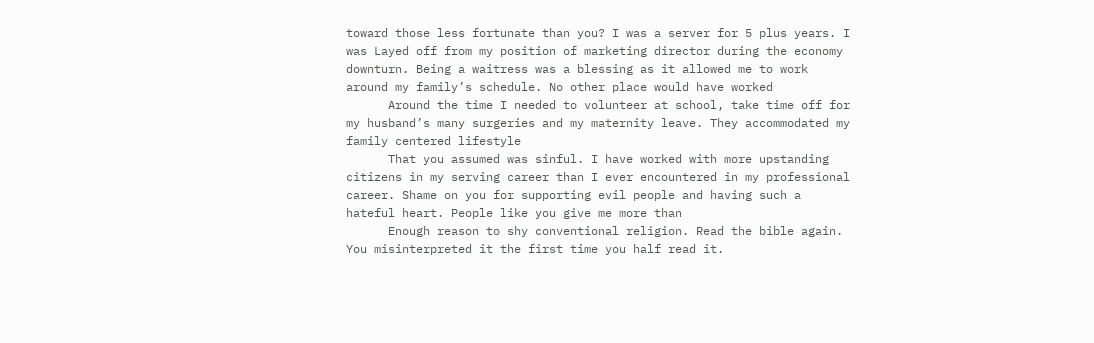toward those less fortunate than you? I was a server for 5 plus years. I was Layed off from my position of marketing director during the economy downturn. Being a waitress was a blessing as it allowed me to work around my family’s schedule. No other place would have worked
      Around the time I needed to volunteer at school, take time off for my husband’s many surgeries and my maternity leave. They accommodated my family centered lifestyle
      That you assumed was sinful. I have worked with more upstanding citizens in my serving career than I ever encountered in my professional career. Shame on you for supporting evil people and having such a hateful heart. People like you give me more than
      Enough reason to shy conventional religion. Read the bible again. You misinterpreted it the first time you half read it.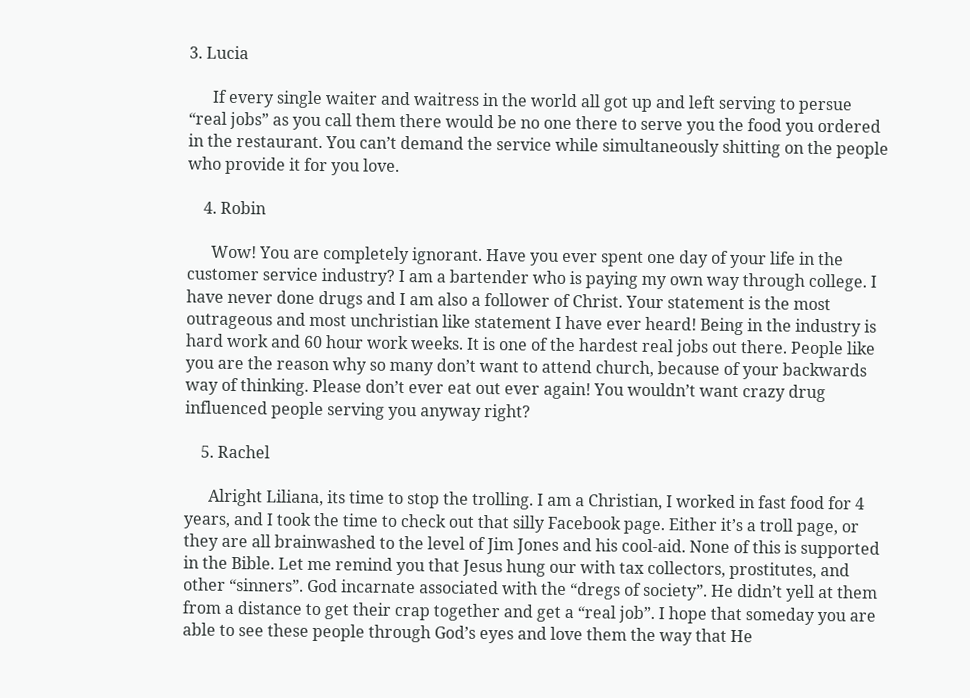3. Lucia

      If every single waiter and waitress in the world all got up and left serving to persue “real jobs” as you call them there would be no one there to serve you the food you ordered in the restaurant. You can’t demand the service while simultaneously shitting on the people who provide it for you love.

    4. Robin

      Wow! You are completely ignorant. Have you ever spent one day of your life in the customer service industry? I am a bartender who is paying my own way through college. I have never done drugs and I am also a follower of Christ. Your statement is the most outrageous and most unchristian like statement I have ever heard! Being in the industry is hard work and 60 hour work weeks. It is one of the hardest real jobs out there. People like you are the reason why so many don’t want to attend church, because of your backwards way of thinking. Please don’t ever eat out ever again! You wouldn’t want crazy drug influenced people serving you anyway right?

    5. Rachel

      Alright Liliana, its time to stop the trolling. I am a Christian, I worked in fast food for 4 years, and I took the time to check out that silly Facebook page. Either it’s a troll page, or they are all brainwashed to the level of Jim Jones and his cool-aid. None of this is supported in the Bible. Let me remind you that Jesus hung our with tax collectors, prostitutes, and other “sinners”. God incarnate associated with the “dregs of society”. He didn’t yell at them from a distance to get their crap together and get a “real job”. I hope that someday you are able to see these people through God’s eyes and love them the way that He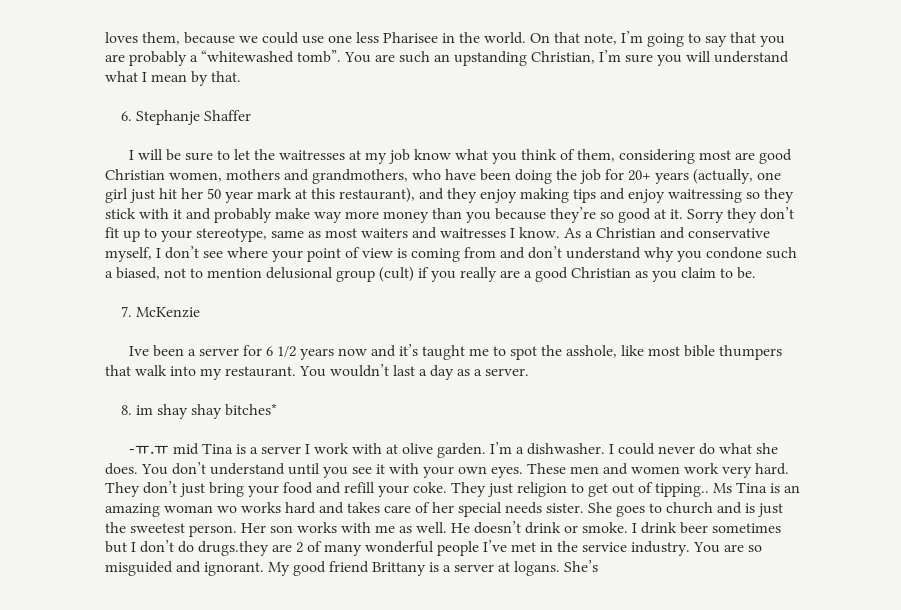loves them, because we could use one less Pharisee in the world. On that note, I’m going to say that you are probably a “whitewashed tomb”. You are such an upstanding Christian, I’m sure you will understand what I mean by that.

    6. Stephanje Shaffer

      I will be sure to let the waitresses at my job know what you think of them, considering most are good Christian women, mothers and grandmothers, who have been doing the job for 20+ years (actually, one girl just hit her 50 year mark at this restaurant), and they enjoy making tips and enjoy waitressing so they stick with it and probably make way more money than you because they’re so good at it. Sorry they don’t fit up to your stereotype, same as most waiters and waitresses I know. As a Christian and conservative myself, I don’t see where your point of view is coming from and don’t understand why you condone such a biased, not to mention delusional group (cult) if you really are a good Christian as you claim to be.

    7. McKenzie

      Ive been a server for 6 1/2 years now and it’s taught me to spot the asshole, like most bible thumpers that walk into my restaurant. You wouldn’t last a day as a server.

    8. im shay shay bitches*

      -ㅠ.ㅠ mid Tina is a server I work with at olive garden. I’m a dishwasher. I could never do what she does. You don’t understand until you see it with your own eyes. These men and women work very hard. They don’t just bring your food and refill your coke. They just religion to get out of tipping.. Ms Tina is an amazing woman wo works hard and takes care of her special needs sister. She goes to church and is just the sweetest person. Her son works with me as well. He doesn’t drink or smoke. I drink beer sometimes but I don’t do drugs.they are 2 of many wonderful people I’ve met in the service industry. You are so misguided and ignorant. My good friend Brittany is a server at logans. She’s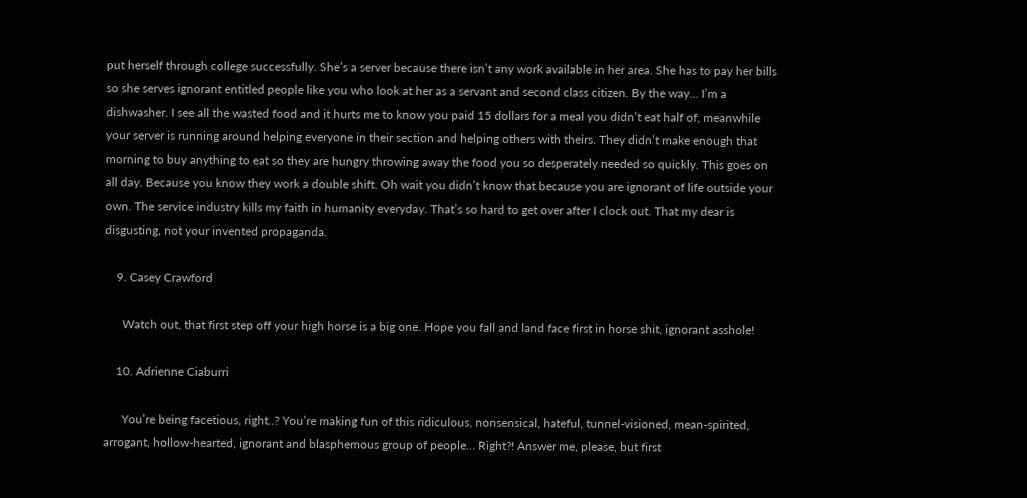put herself through college successfully. She’s a server because there isn’t any work available in her area. She has to pay her bills so she serves ignorant entitled people like you who look at her as a servant and second class citizen. By the way… I’m a dishwasher. I see all the wasted food and it hurts me to know you paid 15 dollars for a meal you didn’t eat half of, meanwhile your server is running around helping everyone in their section and helping others with theirs. They didn’t make enough that morning to buy anything to eat so they are hungry throwing away the food you so desperately needed so quickly. This goes on all day. Because you know they work a double shift. Oh wait you didn’t know that because you are ignorant of life outside your own. The service industry kills my faith in humanity everyday. That’s so hard to get over after I clock out. That my dear is disgusting, not your invented propaganda.

    9. Casey Crawford

      Watch out, that first step off your high horse is a big one. Hope you fall and land face first in horse shit, ignorant asshole!

    10. Adrienne Ciaburri

      You’re being facetious, right..? You’re making fun of this ridiculous, nonsensical, hateful, tunnel-visioned, mean-spirited, arrogant, hollow-hearted, ignorant and blasphemous group of people… Right?! Answer me, please, but first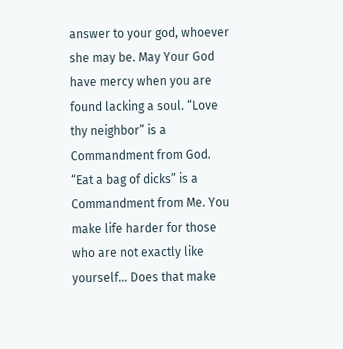answer to your god, whoever she may be. May Your God have mercy when you are found lacking a soul. “Love thy neighbor” is a Commandment from God. “Eat a bag of dicks” is a Commandment from Me. You make life harder for those who are not exactly like yourself… Does that make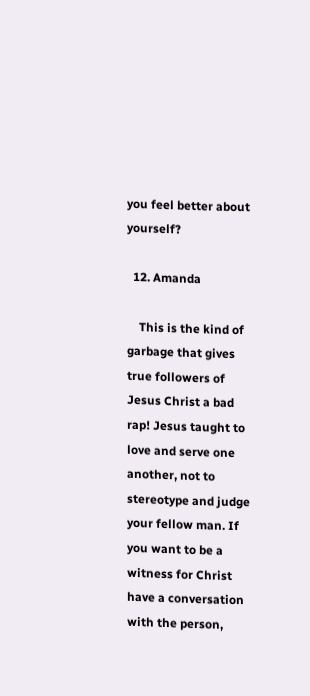you feel better about yourself?

  12. Amanda

    This is the kind of garbage that gives true followers of Jesus Christ a bad rap! Jesus taught to love and serve one another, not to stereotype and judge your fellow man. If you want to be a witness for Christ have a conversation with the person,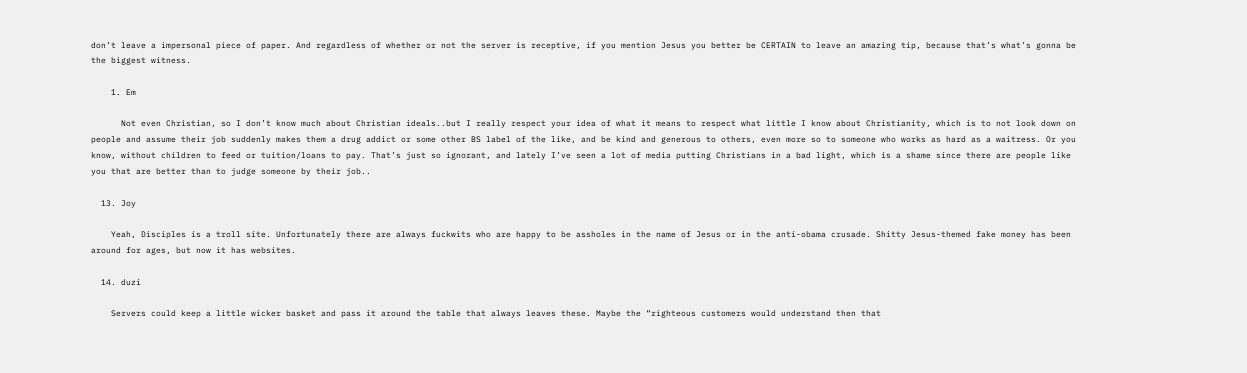don’t leave a impersonal piece of paper. And regardless of whether or not the server is receptive, if you mention Jesus you better be CERTAIN to leave an amazing tip, because that’s what’s gonna be the biggest witness.

    1. Em

      Not even Christian, so I don’t know much about Christian ideals..but I really respect your idea of what it means to respect what little I know about Christianity, which is to not look down on people and assume their job suddenly makes them a drug addict or some other BS label of the like, and be kind and generous to others, even more so to someone who works as hard as a waitress. Or you know, without children to feed or tuition/loans to pay. That’s just so ignorant, and lately I’ve seen a lot of media putting Christians in a bad light, which is a shame since there are people like you that are better than to judge someone by their job..

  13. Joy

    Yeah, Disciples is a troll site. Unfortunately there are always fuckwits who are happy to be assholes in the name of Jesus or in the anti-obama crusade. Shitty Jesus-themed fake money has been around for ages, but now it has websites.

  14. duzi

    Servers could keep a little wicker basket and pass it around the table that always leaves these. Maybe the “righteous customers would understand then that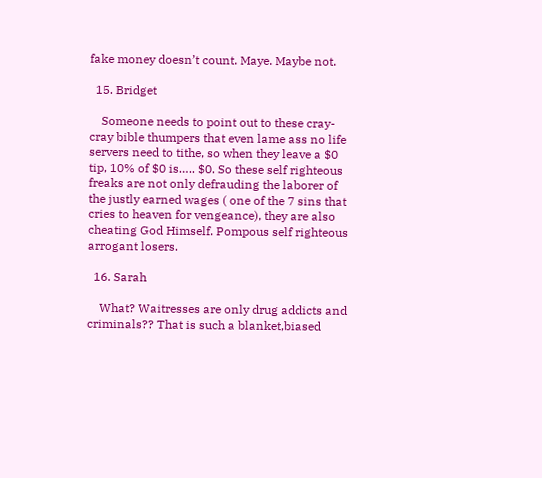fake money doesn’t count. Maye. Maybe not.

  15. Bridget

    Someone needs to point out to these cray-cray bible thumpers that even lame ass no life servers need to tithe, so when they leave a $0 tip, 10% of $0 is….. $0. So these self righteous freaks are not only defrauding the laborer of the justly earned wages ( one of the 7 sins that cries to heaven for vengeance), they are also cheating God Himself. Pompous self righteous arrogant losers.

  16. Sarah

    What? Waitresses are only drug addicts and criminals?? That is such a blanket,biased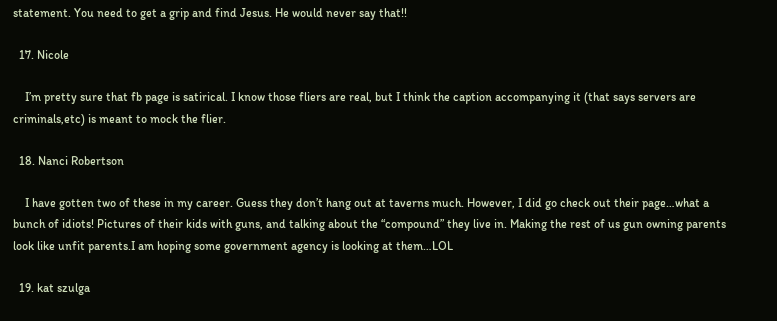statement. You need to get a grip and find Jesus. He would never say that!!

  17. Nicole

    I’m pretty sure that fb page is satirical. I know those fliers are real, but I think the caption accompanying it (that says servers are criminals,etc) is meant to mock the flier.

  18. Nanci Robertson

    I have gotten two of these in my career. Guess they don’t hang out at taverns much. However, I did go check out their page…what a bunch of idiots! Pictures of their kids with guns, and talking about the “compound” they live in. Making the rest of us gun owning parents look like unfit parents.I am hoping some government agency is looking at them…LOL

  19. kat szulga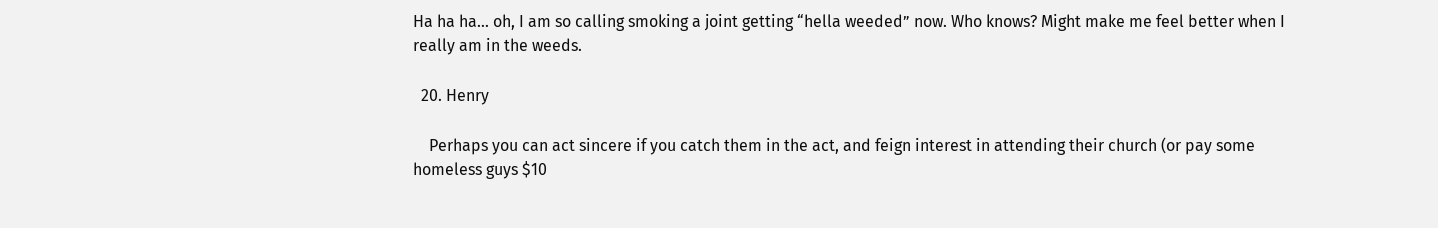Ha ha ha… oh, I am so calling smoking a joint getting “hella weeded” now. Who knows? Might make me feel better when I really am in the weeds.

  20. Henry

    Perhaps you can act sincere if you catch them in the act, and feign interest in attending their church (or pay some homeless guys $10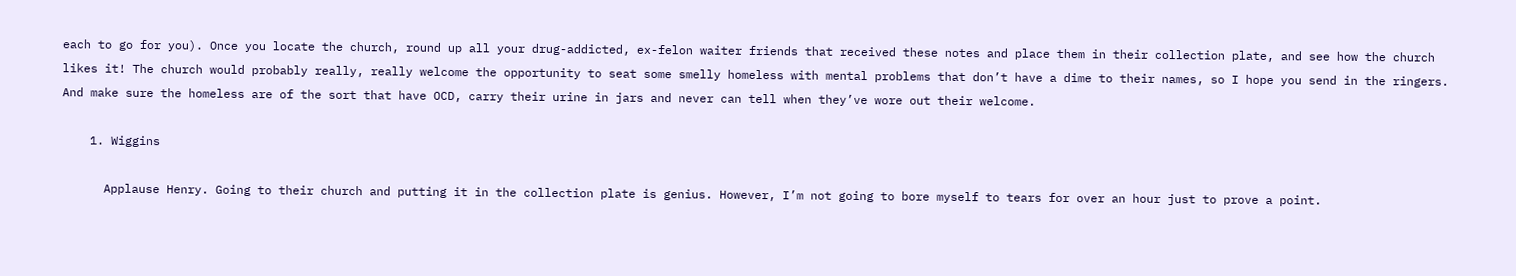each to go for you). Once you locate the church, round up all your drug-addicted, ex-felon waiter friends that received these notes and place them in their collection plate, and see how the church likes it! The church would probably really, really welcome the opportunity to seat some smelly homeless with mental problems that don’t have a dime to their names, so I hope you send in the ringers. And make sure the homeless are of the sort that have OCD, carry their urine in jars and never can tell when they’ve wore out their welcome.

    1. Wiggins

      Applause Henry. Going to their church and putting it in the collection plate is genius. However, I’m not going to bore myself to tears for over an hour just to prove a point.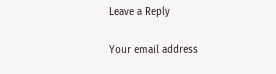Leave a Reply

Your email address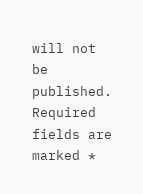will not be published. Required fields are marked *